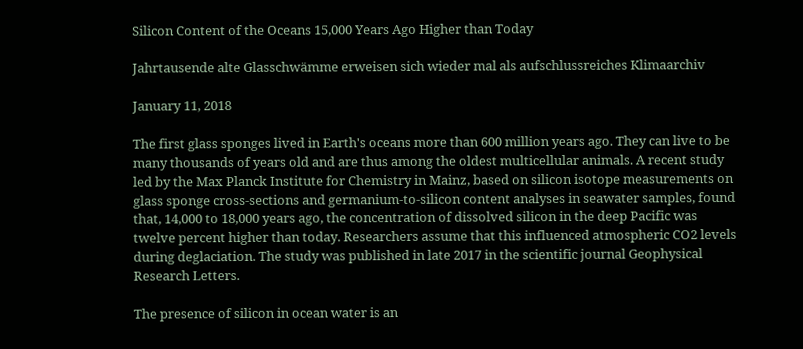Silicon Content of the Oceans 15,000 Years Ago Higher than Today

Jahrtausende alte Glasschwämme erweisen sich wieder mal als aufschlussreiches Klimaarchiv

January 11, 2018

The first glass sponges lived in Earth's oceans more than 600 million years ago. They can live to be many thousands of years old and are thus among the oldest multicellular animals. A recent study led by the Max Planck Institute for Chemistry in Mainz, based on silicon isotope measurements on glass sponge cross-sections and germanium-to-silicon content analyses in seawater samples, found that, 14,000 to 18,000 years ago, the concentration of dissolved silicon in the deep Pacific was twelve percent higher than today. Researchers assume that this influenced atmospheric CO2 levels during deglaciation. The study was published in late 2017 in the scientific journal Geophysical Research Letters.

The presence of silicon in ocean water is an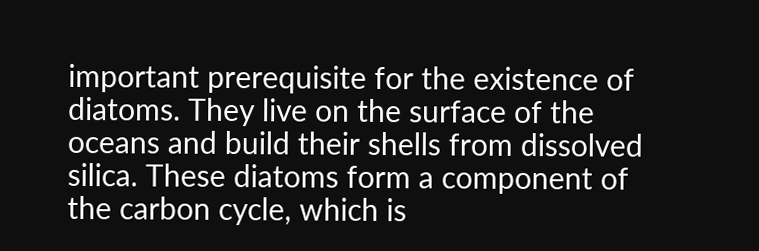important prerequisite for the existence of diatoms. They live on the surface of the oceans and build their shells from dissolved silica. These diatoms form a component of the carbon cycle, which is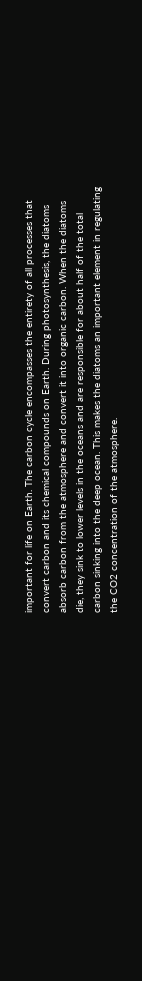important for life on Earth. The carbon cycle encompasses the entirety of all processes that convert carbon and its chemical compounds on Earth. During photosynthesis, the diatoms absorb carbon from the atmosphere and convert it into organic carbon. When the diatoms die, they sink to lower levels in the oceans and are responsible for about half of the total carbon sinking into the deep ocean. This makes the diatoms an important element in regulating the CO2 concentration of the atmosphere.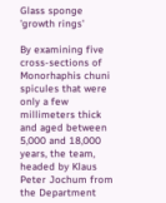Glass sponge 'growth rings'

By examining five cross-sections of Monorhaphis chuni spicules that were only a few millimeters thick and aged between 5,000 and 18,000 years, the team, headed by Klaus Peter Jochum from the Department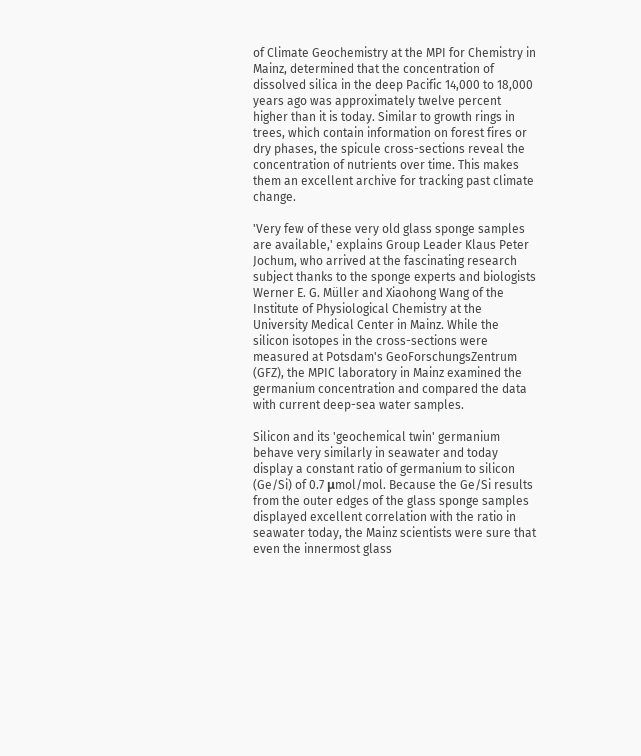of Climate Geochemistry at the MPI for Chemistry in Mainz, determined that the concentration of dissolved silica in the deep Pacific 14,000 to 18,000 years ago was approximately twelve percent higher than it is today. Similar to growth rings in trees, which contain information on forest fires or dry phases, the spicule cross-sections reveal the concentration of nutrients over time. This makes them an excellent archive for tracking past climate change.

'Very few of these very old glass sponge samples are available,' explains Group Leader Klaus Peter Jochum, who arrived at the fascinating research subject thanks to the sponge experts and biologists Werner E. G. Müller and Xiaohong Wang of the Institute of Physiological Chemistry at the University Medical Center in Mainz. While the silicon isotopes in the cross-sections were measured at Potsdam's GeoForschungsZentrum (GFZ), the MPIC laboratory in Mainz examined the germanium concentration and compared the data with current deep-sea water samples.

Silicon and its 'geochemical twin' germanium behave very similarly in seawater and today display a constant ratio of germanium to silicon (Ge/Si) of 0.7 μmol/mol. Because the Ge/Si results from the outer edges of the glass sponge samples displayed excellent correlation with the ratio in seawater today, the Mainz scientists were sure that even the innermost glass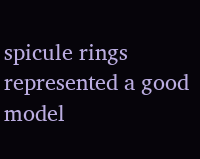spicule rings represented a good model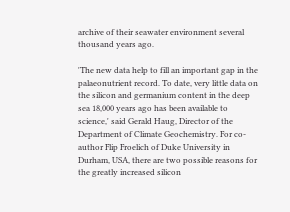archive of their seawater environment several thousand years ago.

'The new data help to fill an important gap in the palaeonutrient record. To date, very little data on the silicon and germanium content in the deep sea 18,000 years ago has been available to science,' said Gerald Haug, Director of the Department of Climate Geochemistry. For co-author Flip Froelich of Duke University in Durham, USA, there are two possible reasons for the greatly increased silicon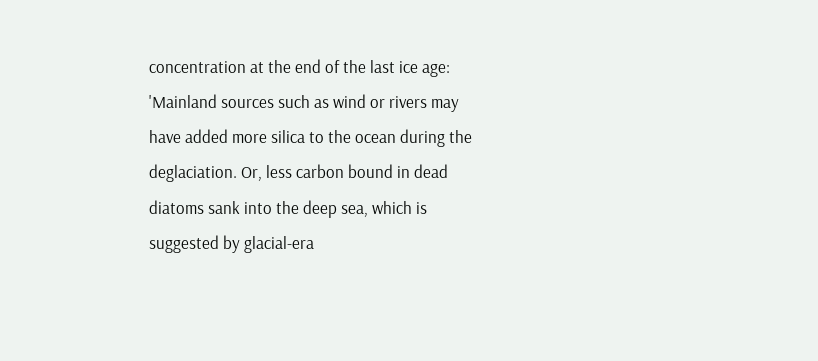concentration at the end of the last ice age: 'Mainland sources such as wind or rivers may have added more silica to the ocean during the deglaciation. Or, less carbon bound in dead diatoms sank into the deep sea, which is suggested by glacial-era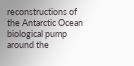reconstructions of the Antarctic Ocean biological pump around the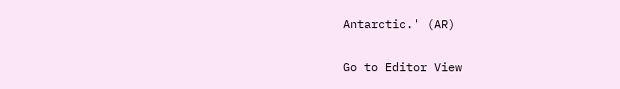Antarctic.' (AR)

Go to Editor View